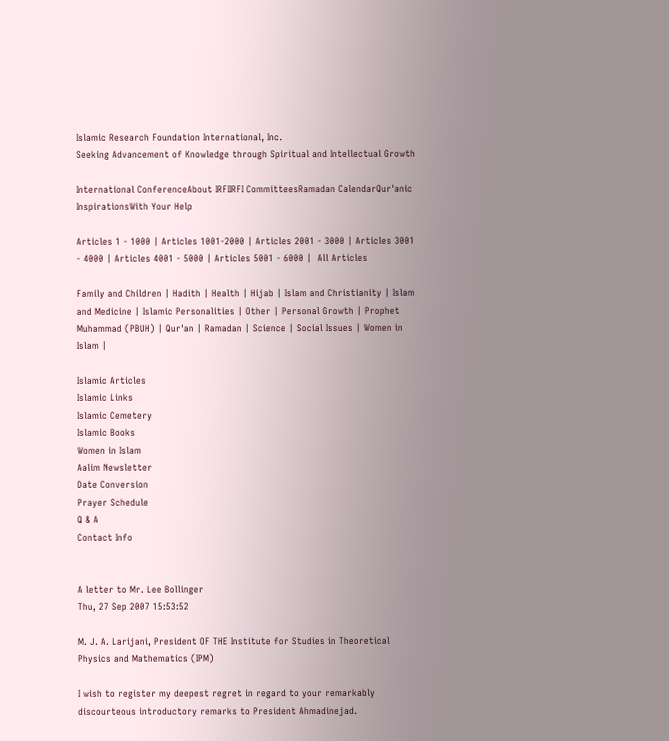Islamic Research Foundation International, Inc.
Seeking Advancement of Knowledge through Spiritual and Intellectual Growth

International ConferenceAbout IRFIIRFI CommitteesRamadan CalendarQur'anic InspirationsWith Your Help

Articles 1 - 1000 | Articles 1001-2000 | Articles 2001 - 3000 | Articles 3001 - 4000 | Articles 4001 - 5000 | Articles 5001 - 6000 |  All Articles

Family and Children | Hadith | Health | Hijab | Islam and Christianity | Islam and Medicine | Islamic Personalities | Other | Personal Growth | Prophet Muhammad (PBUH) | Qur'an | Ramadan | Science | Social Issues | Women in Islam |

Islamic Articles
Islamic Links
Islamic Cemetery
Islamic Books
Women in Islam
Aalim Newsletter
Date Conversion
Prayer Schedule
Q & A
Contact Info


A letter to Mr. Lee Bollinger
Thu, 27 Sep 2007 15:53:52

M. J. A. Larijani, President OF THE Institute for Studies in Theoretical Physics and Mathematics (IPM)

I wish to register my deepest regret in regard to your remarkably discourteous introductory remarks to President Ahmadinejad.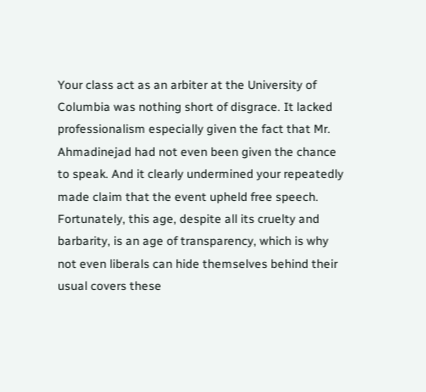Your class act as an arbiter at the University of Columbia was nothing short of disgrace. It lacked professionalism especially given the fact that Mr. Ahmadinejad had not even been given the chance to speak. And it clearly undermined your repeatedly made claim that the event upheld free speech. Fortunately, this age, despite all its cruelty and barbarity, is an age of transparency, which is why not even liberals can hide themselves behind their usual covers these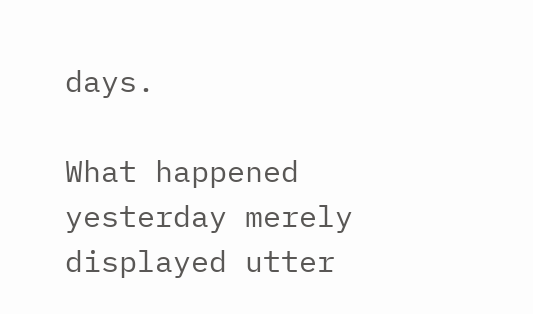days.

What happened yesterday merely displayed utter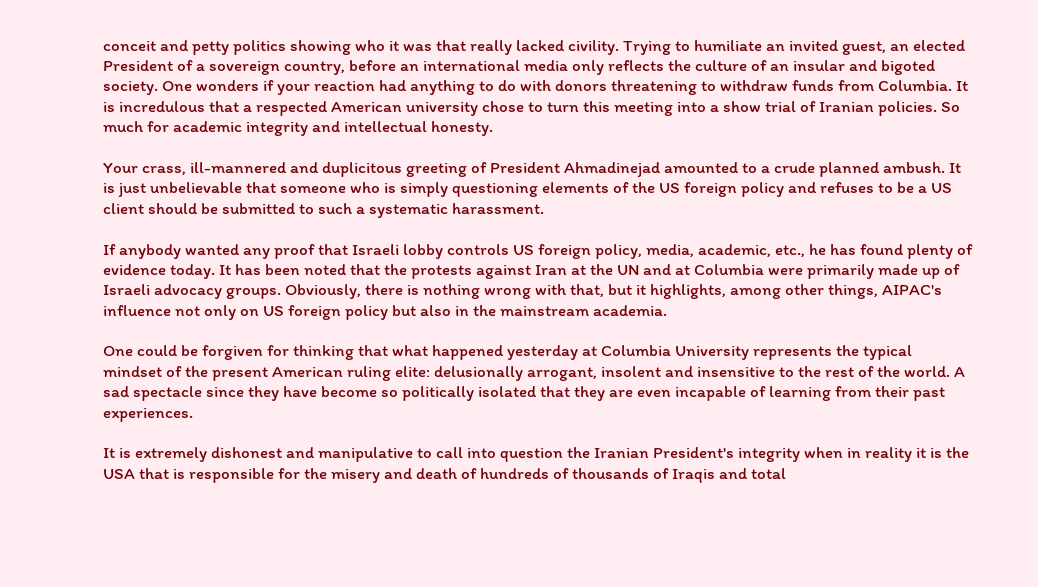conceit and petty politics showing who it was that really lacked civility. Trying to humiliate an invited guest, an elected President of a sovereign country, before an international media only reflects the culture of an insular and bigoted society. One wonders if your reaction had anything to do with donors threatening to withdraw funds from Columbia. It is incredulous that a respected American university chose to turn this meeting into a show trial of Iranian policies. So much for academic integrity and intellectual honesty.

Your crass, ill-mannered and duplicitous greeting of President Ahmadinejad amounted to a crude planned ambush. It is just unbelievable that someone who is simply questioning elements of the US foreign policy and refuses to be a US client should be submitted to such a systematic harassment.

If anybody wanted any proof that Israeli lobby controls US foreign policy, media, academic, etc., he has found plenty of evidence today. It has been noted that the protests against Iran at the UN and at Columbia were primarily made up of Israeli advocacy groups. Obviously, there is nothing wrong with that, but it highlights, among other things, AIPAC's influence not only on US foreign policy but also in the mainstream academia.

One could be forgiven for thinking that what happened yesterday at Columbia University represents the typical mindset of the present American ruling elite: delusionally arrogant, insolent and insensitive to the rest of the world. A sad spectacle since they have become so politically isolated that they are even incapable of learning from their past experiences.

It is extremely dishonest and manipulative to call into question the Iranian President's integrity when in reality it is the USA that is responsible for the misery and death of hundreds of thousands of Iraqis and total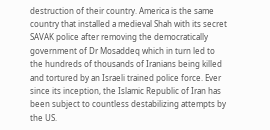destruction of their country. America is the same country that installed a medieval Shah with its secret SAVAK police after removing the democratically government of Dr Mosaddeq which in turn led to the hundreds of thousands of Iranians being killed and tortured by an Israeli trained police force. Ever since its inception, the Islamic Republic of Iran has been subject to countless destabilizing attempts by the US.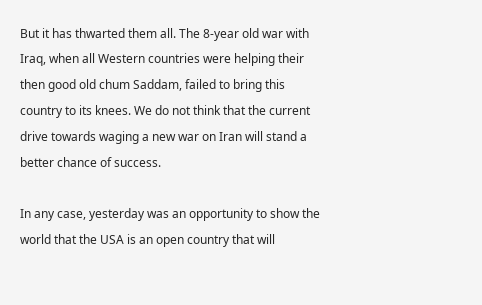But it has thwarted them all. The 8-year old war with Iraq, when all Western countries were helping their then good old chum Saddam, failed to bring this country to its knees. We do not think that the current drive towards waging a new war on Iran will stand a better chance of success.

In any case, yesterday was an opportunity to show the world that the USA is an open country that will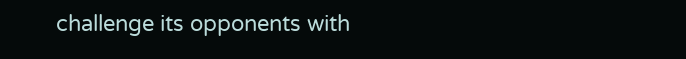challenge its opponents with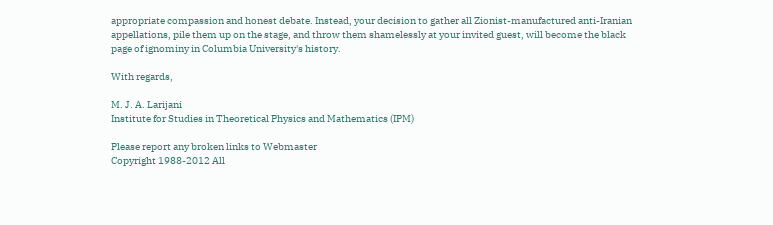appropriate compassion and honest debate. Instead, your decision to gather all Zionist-manufactured anti-Iranian appellations, pile them up on the stage, and throw them shamelessly at your invited guest, will become the black page of ignominy in Columbia University's history.

With regards,

M. J. A. Larijani
Institute for Studies in Theoretical Physics and Mathematics (IPM)

Please report any broken links to Webmaster
Copyright 1988-2012 All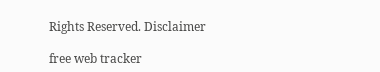Rights Reserved. Disclaimer

free web tracker